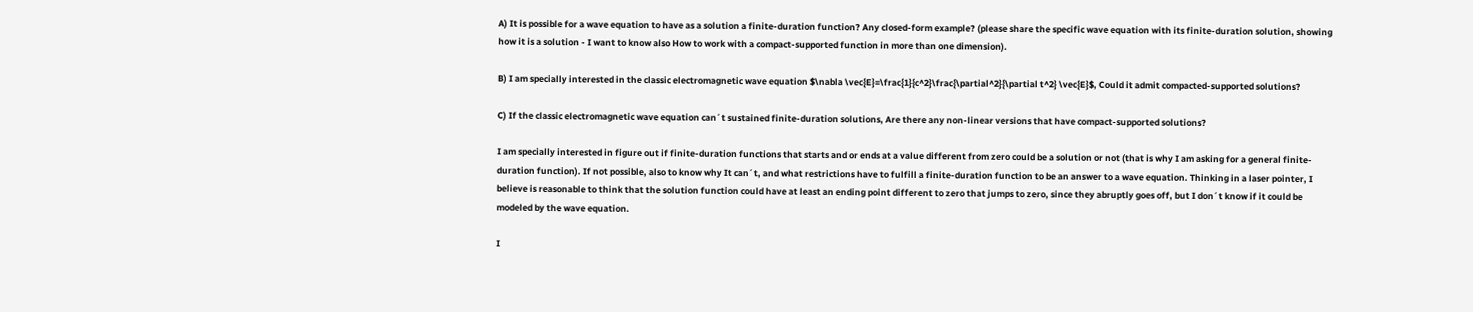A) It is possible for a wave equation to have as a solution a finite-duration function? Any closed-form example? (please share the specific wave equation with its finite-duration solution, showing how it is a solution - I want to know also How to work with a compact-supported function in more than one dimension).

B) I am specially interested in the classic electromagnetic wave equation $\nabla \vec{E}=\frac{1}{c^2}\frac{\partial^2}{\partial t^2} \vec{E}$, Could it admit compacted-supported solutions?

C) If the classic electromagnetic wave equation can´t sustained finite-duration solutions, Are there any non-linear versions that have compact-supported solutions?

I am specially interested in figure out if finite-duration functions that starts and or ends at a value different from zero could be a solution or not (that is why I am asking for a general finite-duration function). If not possible, also to know why It can´t, and what restrictions have to fulfill a finite-duration function to be an answer to a wave equation. Thinking in a laser pointer, I believe is reasonable to think that the solution function could have at least an ending point different to zero that jumps to zero, since they abruptly goes off, but I don´t know if it could be modeled by the wave equation.

I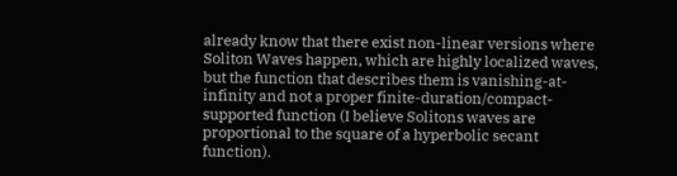already know that there exist non-linear versions where Soliton Waves happen, which are highly localized waves, but the function that describes them is vanishing-at-infinity and not a proper finite-duration/compact-supported function (I believe Solitons waves are proportional to the square of a hyperbolic secant function).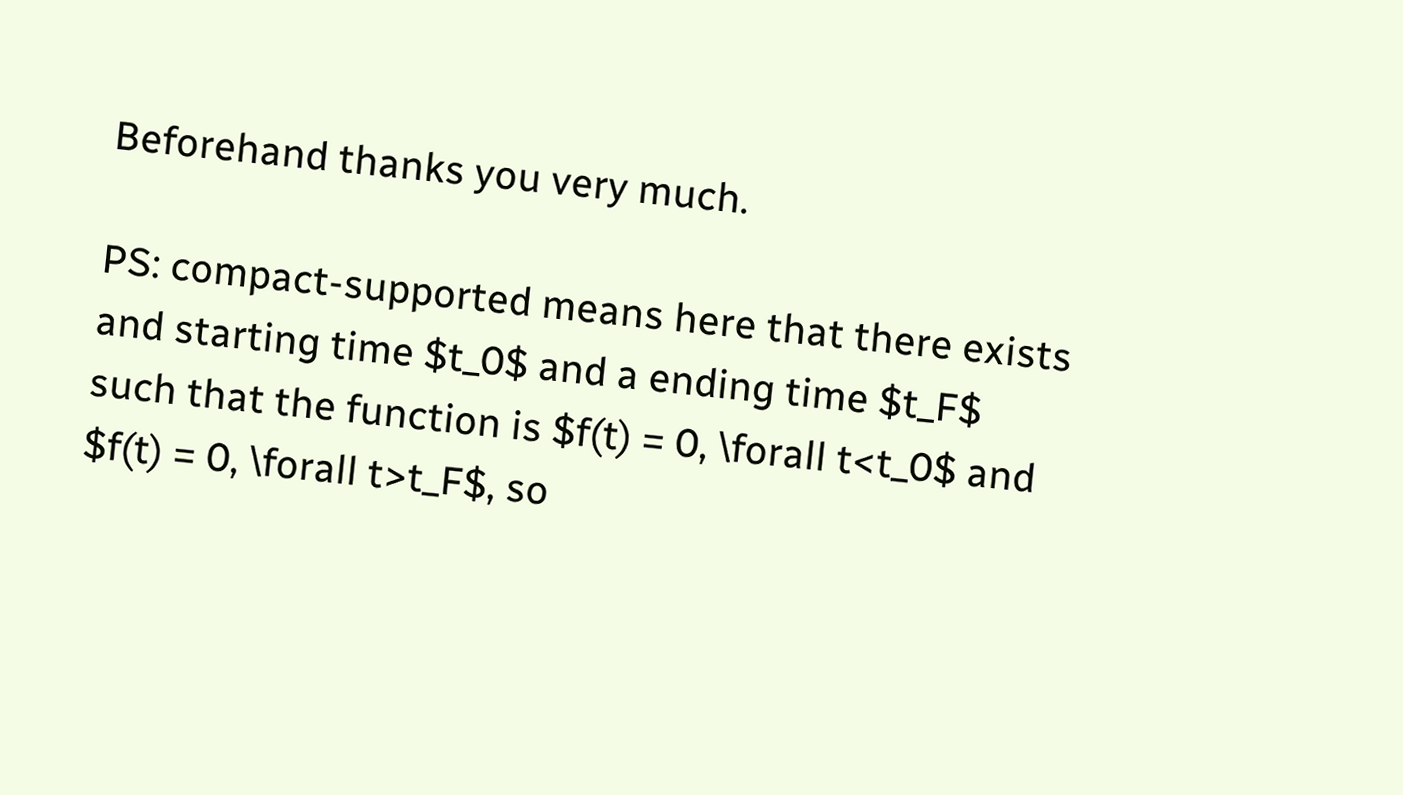Beforehand thanks you very much.

PS: compact-supported means here that there exists and starting time $t_0$ and a ending time $t_F$ such that the function is $f(t) = 0, \forall t<t_0$ and $f(t) = 0, \forall t>t_F$, so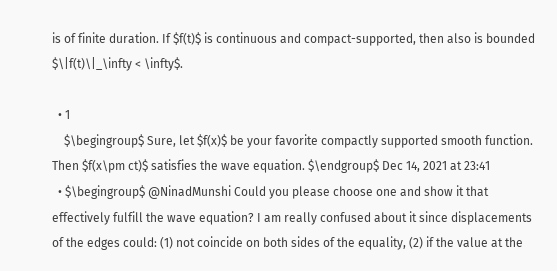is of finite duration. If $f(t)$ is continuous and compact-supported, then also is bounded $\|f(t)\|_\infty < \infty$.

  • 1
    $\begingroup$ Sure, let $f(x)$ be your favorite compactly supported smooth function. Then $f(x\pm ct)$ satisfies the wave equation. $\endgroup$ Dec 14, 2021 at 23:41
  • $\begingroup$ @NinadMunshi Could you please choose one and show it that effectively fulfill the wave equation? I am really confused about it since displacements of the edges could: (1) not coincide on both sides of the equality, (2) if the value at the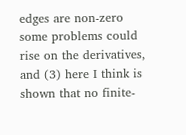edges are non-zero some problems could rise on the derivatives, and (3) here I think is shown that no finite-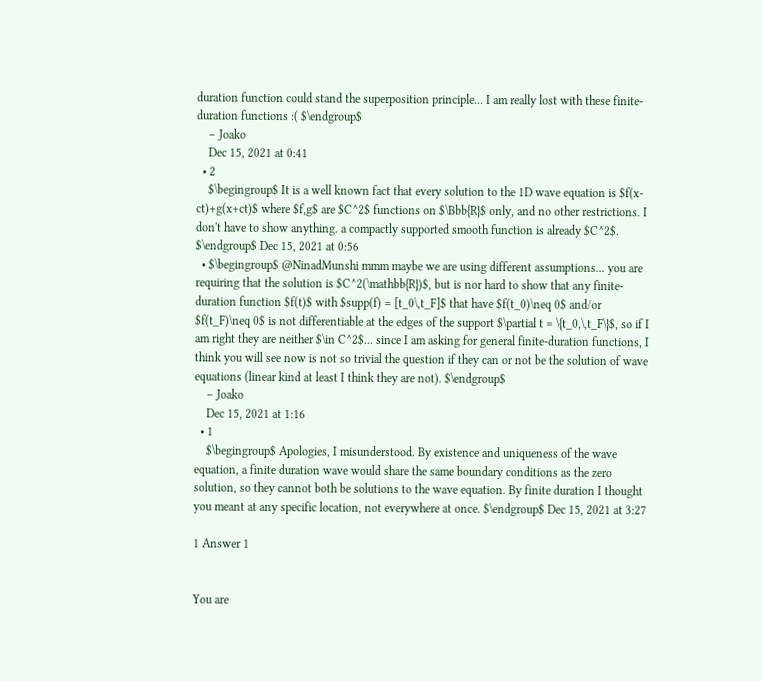duration function could stand the superposition principle... I am really lost with these finite-duration functions :( $\endgroup$
    – Joako
    Dec 15, 2021 at 0:41
  • 2
    $\begingroup$ It is a well known fact that every solution to the 1D wave equation is $f(x-ct)+g(x+ct)$ where $f,g$ are $C^2$ functions on $\Bbb{R}$ only, and no other restrictions. I don't have to show anything. a compactly supported smooth function is already $C^2$. $\endgroup$ Dec 15, 2021 at 0:56
  • $\begingroup$ @NinadMunshi mmm maybe we are using different assumptions... you are requiring that the solution is $C^2(\mathbb{R})$, but is nor hard to show that any finite-duration function $f(t)$ with $supp(f) = [t_0\,t_F]$ that have $f(t_0)\neq 0$ and/or $f(t_F)\neq 0$ is not differentiable at the edges of the support $\partial t = \{t_0,\,t_F\}$, so if I am right they are neither $\in C^2$... since I am asking for general finite-duration functions, I think you will see now is not so trivial the question if they can or not be the solution of wave equations (linear kind at least I think they are not). $\endgroup$
    – Joako
    Dec 15, 2021 at 1:16
  • 1
    $\begingroup$ Apologies, I misunderstood. By existence and uniqueness of the wave equation, a finite duration wave would share the same boundary conditions as the zero solution, so they cannot both be solutions to the wave equation. By finite duration I thought you meant at any specific location, not everywhere at once. $\endgroup$ Dec 15, 2021 at 3:27

1 Answer 1


You are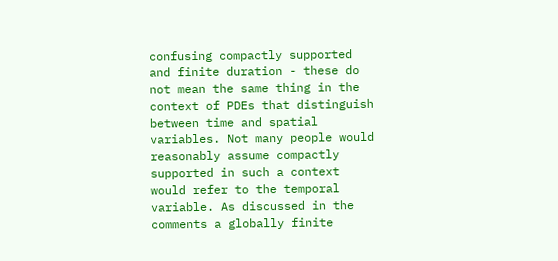confusing compactly supported and finite duration - these do not mean the same thing in the context of PDEs that distinguish between time and spatial variables. Not many people would reasonably assume compactly supported in such a context would refer to the temporal variable. As discussed in the comments a globally finite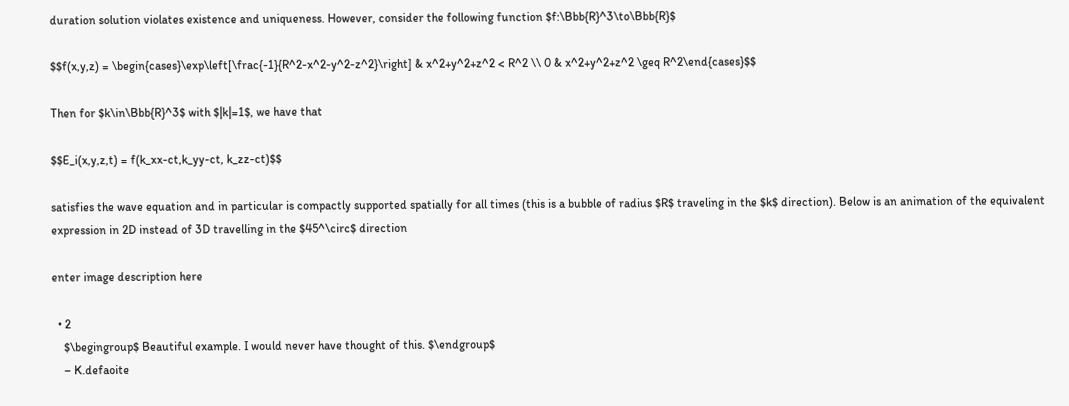duration solution violates existence and uniqueness. However, consider the following function $f:\Bbb{R}^3\to\Bbb{R}$

$$f(x,y,z) = \begin{cases}\exp\left[\frac{-1}{R^2-x^2-y^2-z^2}\right] & x^2+y^2+z^2 < R^2 \\ 0 & x^2+y^2+z^2 \geq R^2\end{cases}$$

Then for $k\in\Bbb{R}^3$ with $|k|=1$, we have that

$$E_i(x,y,z,t) = f(k_xx-ct,k_yy-ct, k_zz-ct)$$

satisfies the wave equation and in particular is compactly supported spatially for all times (this is a bubble of radius $R$ traveling in the $k$ direction). Below is an animation of the equivalent expression in 2D instead of 3D travelling in the $45^\circ$ direction

enter image description here

  • 2
    $\begingroup$ Beautiful example. I would never have thought of this. $\endgroup$
    – K.defaoite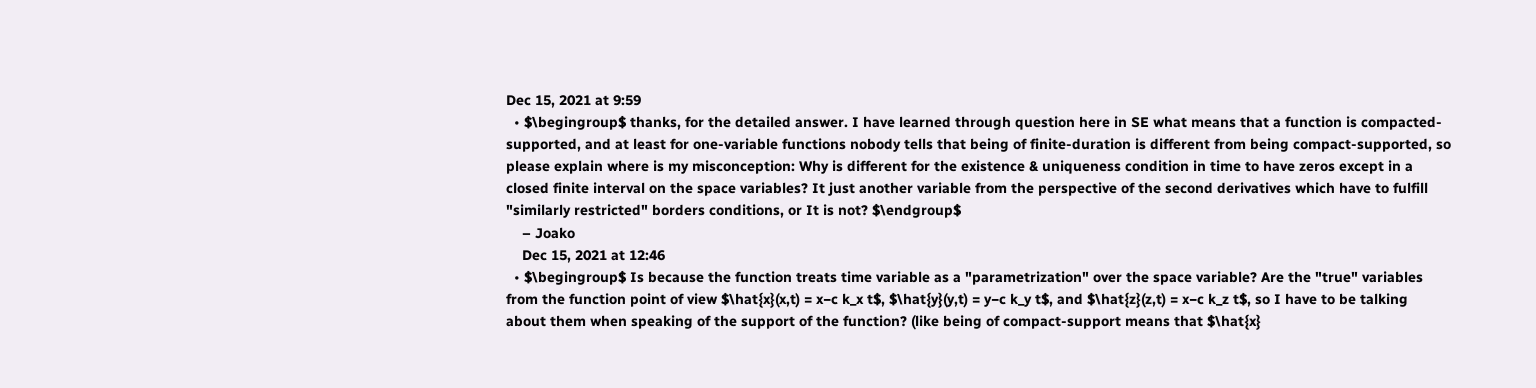Dec 15, 2021 at 9:59
  • $\begingroup$ thanks, for the detailed answer. I have learned through question here in SE what means that a function is compacted-supported, and at least for one-variable functions nobody tells that being of finite-duration is different from being compact-supported, so please explain where is my misconception: Why is different for the existence & uniqueness condition in time to have zeros except in a closed finite interval on the space variables? It just another variable from the perspective of the second derivatives which have to fulfill "similarly restricted" borders conditions, or It is not? $\endgroup$
    – Joako
    Dec 15, 2021 at 12:46
  • $\begingroup$ Is because the function treats time variable as a "parametrization" over the space variable? Are the "true" variables from the function point of view $\hat{x}(x,t) = x−c k_x t$, $\hat{y}(y,t) = y−c k_y t$, and $\hat{z}(z,t) = x−c k_z t$, so I have to be talking about them when speaking of the support of the function? (like being of compact-support means that $\hat{x}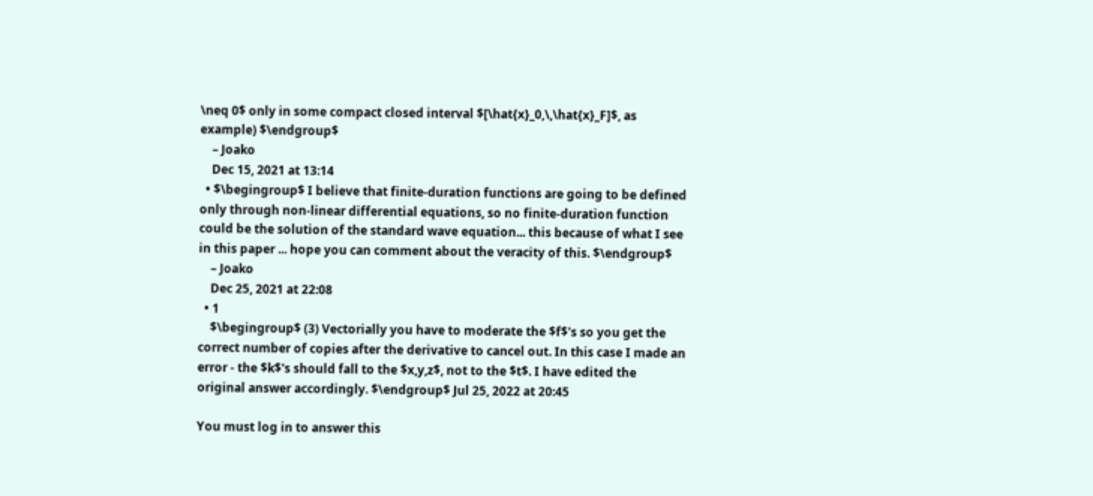\neq 0$ only in some compact closed interval $[\hat{x}_0,\,\hat{x}_F]$, as example) $\endgroup$
    – Joako
    Dec 15, 2021 at 13:14
  • $\begingroup$ I believe that finite-duration functions are going to be defined only through non-linear differential equations, so no finite-duration function could be the solution of the standard wave equation... this because of what I see in this paper ... hope you can comment about the veracity of this. $\endgroup$
    – Joako
    Dec 25, 2021 at 22:08
  • 1
    $\begingroup$ (3) Vectorially you have to moderate the $f$'s so you get the correct number of copies after the derivative to cancel out. In this case I made an error - the $k$'s should fall to the $x,y,z$, not to the $t$. I have edited the original answer accordingly. $\endgroup$ Jul 25, 2022 at 20:45

You must log in to answer this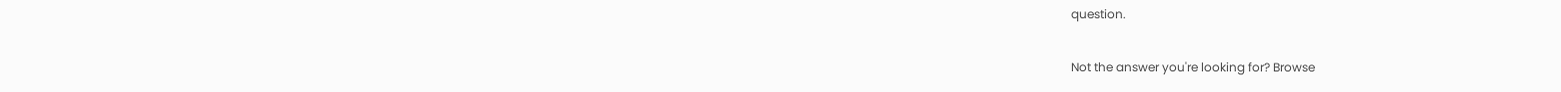question.

Not the answer you're looking for? Browse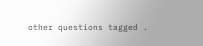other questions tagged .